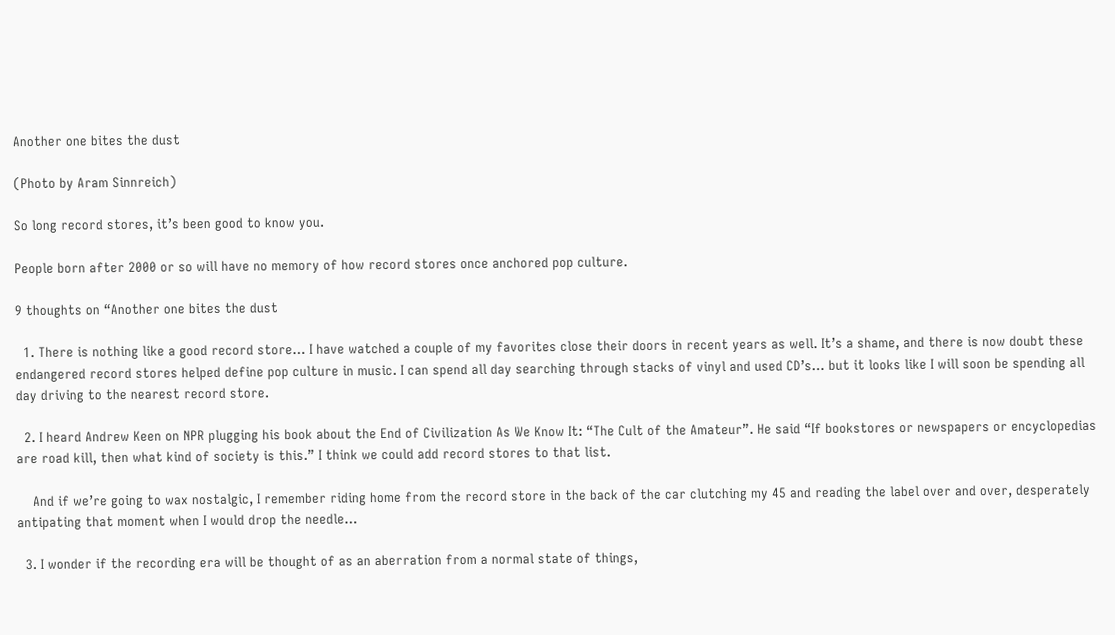Another one bites the dust

(Photo by Aram Sinnreich)

So long record stores, it’s been good to know you.

People born after 2000 or so will have no memory of how record stores once anchored pop culture.

9 thoughts on “Another one bites the dust

  1. There is nothing like a good record store… I have watched a couple of my favorites close their doors in recent years as well. It’s a shame, and there is now doubt these endangered record stores helped define pop culture in music. I can spend all day searching through stacks of vinyl and used CD’s… but it looks like I will soon be spending all day driving to the nearest record store.

  2. I heard Andrew Keen on NPR plugging his book about the End of Civilization As We Know It: “The Cult of the Amateur”. He said “If bookstores or newspapers or encyclopedias are road kill, then what kind of society is this.” I think we could add record stores to that list.

    And if we’re going to wax nostalgic, I remember riding home from the record store in the back of the car clutching my 45 and reading the label over and over, desperately antipating that moment when I would drop the needle…

  3. I wonder if the recording era will be thought of as an aberration from a normal state of things,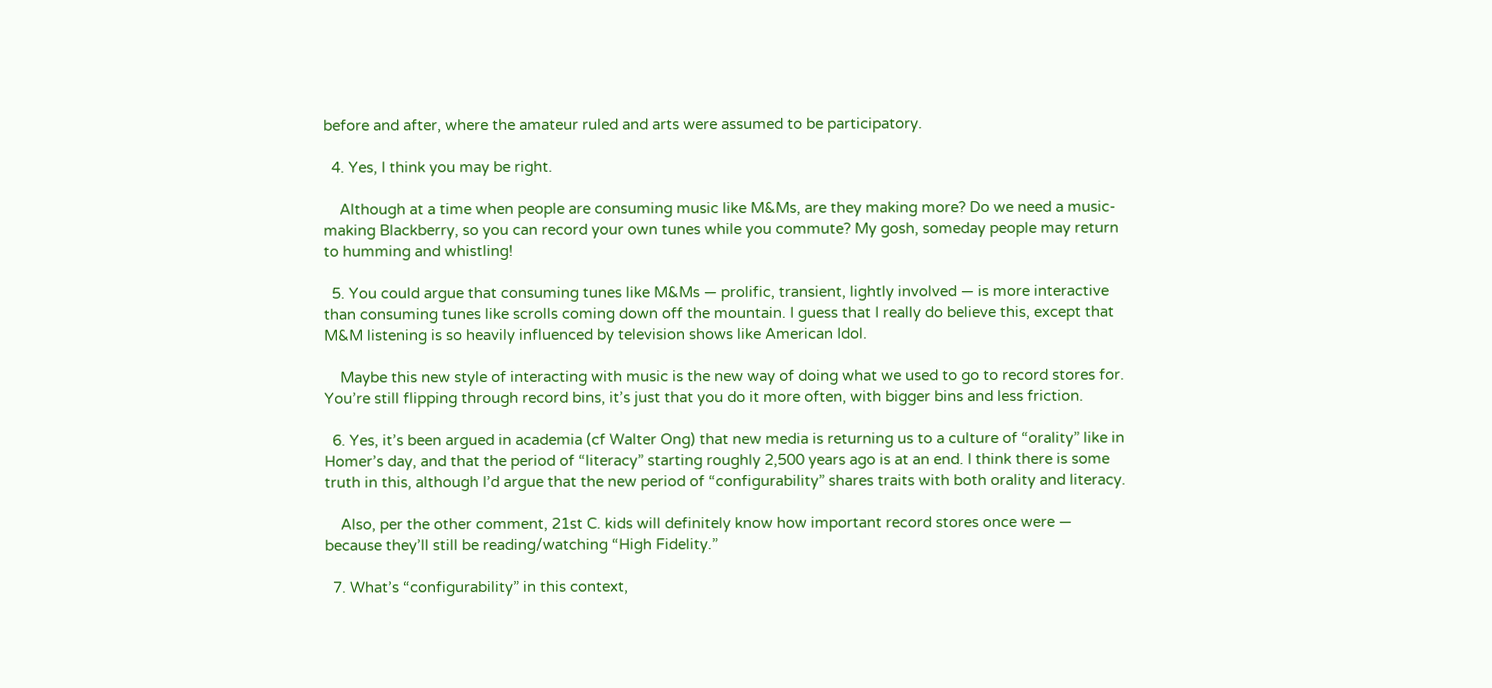before and after, where the amateur ruled and arts were assumed to be participatory.

  4. Yes, I think you may be right.

    Although at a time when people are consuming music like M&Ms, are they making more? Do we need a music-making Blackberry, so you can record your own tunes while you commute? My gosh, someday people may return to humming and whistling!

  5. You could argue that consuming tunes like M&Ms — prolific, transient, lightly involved — is more interactive than consuming tunes like scrolls coming down off the mountain. I guess that I really do believe this, except that M&M listening is so heavily influenced by television shows like American Idol.

    Maybe this new style of interacting with music is the new way of doing what we used to go to record stores for. You’re still flipping through record bins, it’s just that you do it more often, with bigger bins and less friction.

  6. Yes, it’s been argued in academia (cf Walter Ong) that new media is returning us to a culture of “orality” like in Homer’s day, and that the period of “literacy” starting roughly 2,500 years ago is at an end. I think there is some truth in this, although I’d argue that the new period of “configurability” shares traits with both orality and literacy.

    Also, per the other comment, 21st C. kids will definitely know how important record stores once were — because they’ll still be reading/watching “High Fidelity.”

  7. What’s “configurability” in this context,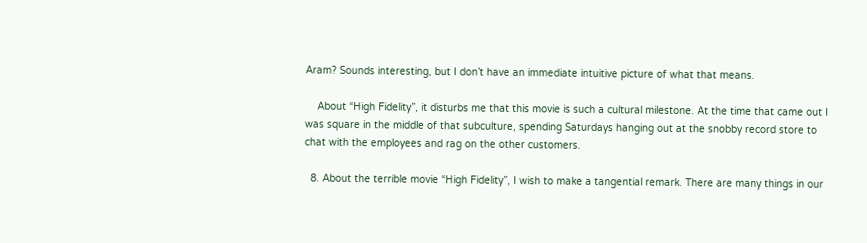Aram? Sounds interesting, but I don’t have an immediate intuitive picture of what that means.

    About “High Fidelity”, it disturbs me that this movie is such a cultural milestone. At the time that came out I was square in the middle of that subculture, spending Saturdays hanging out at the snobby record store to chat with the employees and rag on the other customers.

  8. About the terrible movie “High Fidelity”, I wish to make a tangential remark. There are many things in our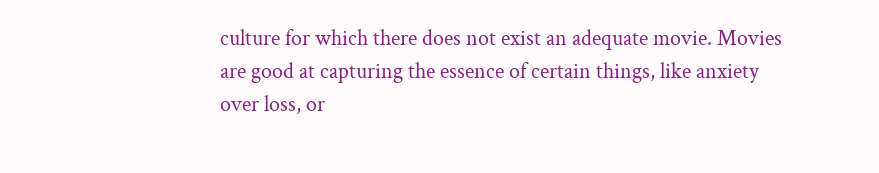culture for which there does not exist an adequate movie. Movies are good at capturing the essence of certain things, like anxiety over loss, or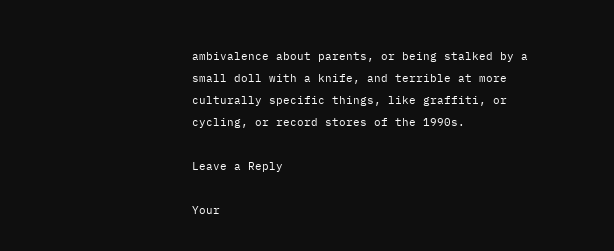ambivalence about parents, or being stalked by a small doll with a knife, and terrible at more culturally specific things, like graffiti, or cycling, or record stores of the 1990s.

Leave a Reply

Your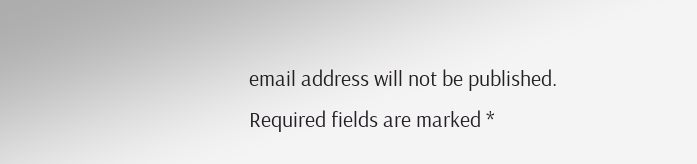email address will not be published. Required fields are marked *